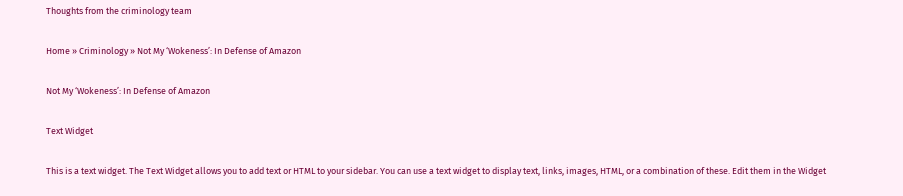Thoughts from the criminology team

Home » Criminology » Not My ‘Wokeness’: In Defense of Amazon

Not My ‘Wokeness’: In Defense of Amazon

Text Widget

This is a text widget. The Text Widget allows you to add text or HTML to your sidebar. You can use a text widget to display text, links, images, HTML, or a combination of these. Edit them in the Widget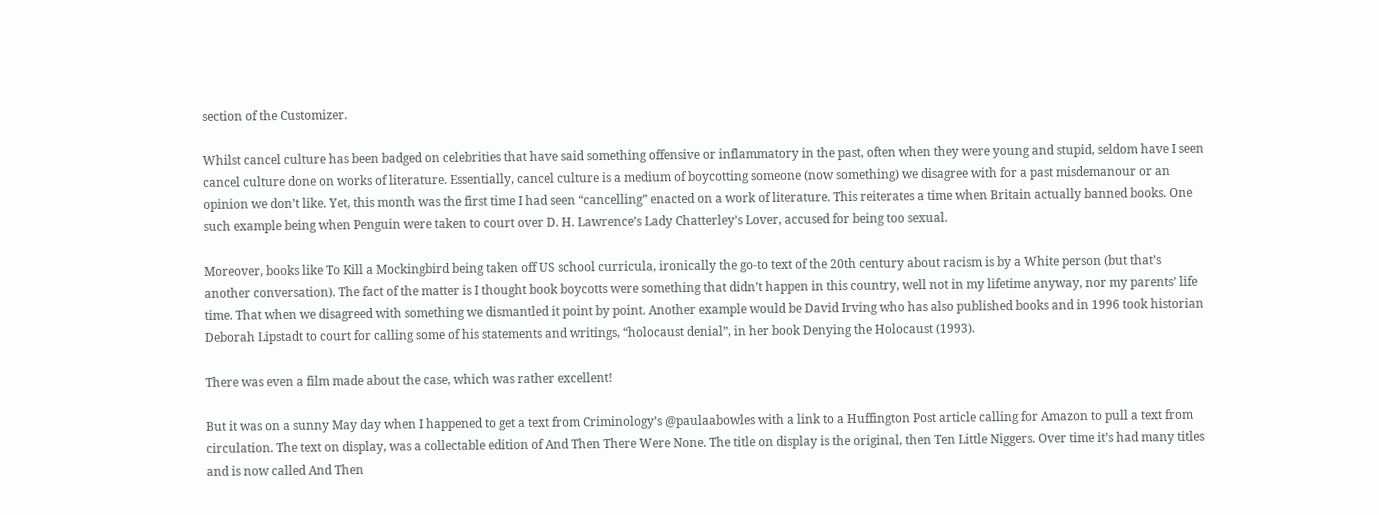section of the Customizer.

Whilst cancel culture has been badged on celebrities that have said something offensive or inflammatory in the past, often when they were young and stupid, seldom have I seen cancel culture done on works of literature. Essentially, cancel culture is a medium of boycotting someone (now something) we disagree with for a past misdemanour or an opinion we don’t like. Yet, this month was the first time I had seen “cancelling” enacted on a work of literature. This reiterates a time when Britain actually banned books. One such example being when Penguin were taken to court over D. H. Lawrence’s Lady Chatterley’s Lover, accused for being too sexual.

Moreover, books like To Kill a Mockingbird being taken off US school curricula, ironically the go-to text of the 20th century about racism is by a White person (but that’s another conversation). The fact of the matter is I thought book boycotts were something that didn’t happen in this country, well not in my lifetime anyway, nor my parents’ life time. That when we disagreed with something we dismantled it point by point. Another example would be David Irving who has also published books and in 1996 took historian Deborah Lipstadt to court for calling some of his statements and writings, “holocaust denial”, in her book Denying the Holocaust (1993).

There was even a film made about the case, which was rather excellent!

But it was on a sunny May day when I happened to get a text from Criminology’s @paulaabowles with a link to a Huffington Post article calling for Amazon to pull a text from circulation. The text on display, was a collectable edition of And Then There Were None. The title on display is the original, then Ten Little Niggers. Over time it’s had many titles and is now called And Then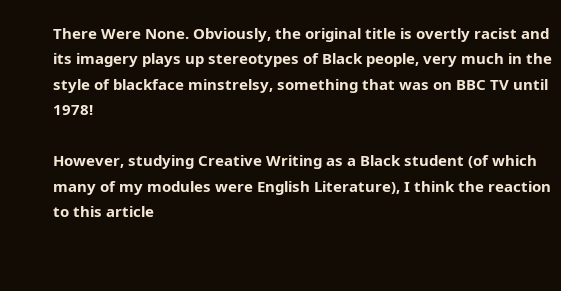There Were None. Obviously, the original title is overtly racist and its imagery plays up stereotypes of Black people, very much in the style of blackface minstrelsy, something that was on BBC TV until 1978!

However, studying Creative Writing as a Black student (of which many of my modules were English Literature), I think the reaction to this article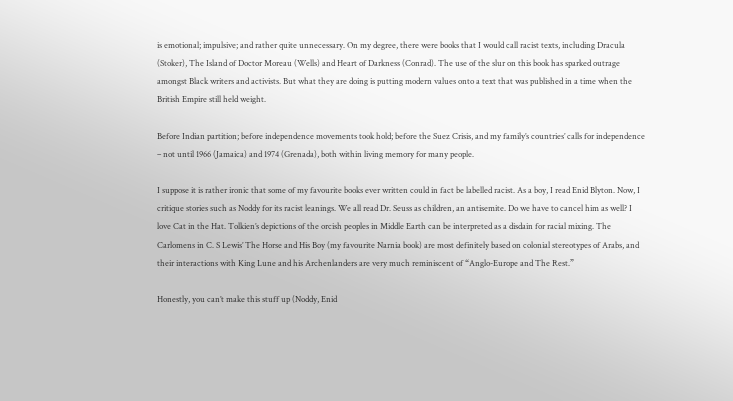is emotional; impulsive; and rather quite unnecessary. On my degree, there were books that I would call racist texts, including Dracula (Stoker), The Island of Doctor Moreau (Wells) and Heart of Darkness (Conrad). The use of the slur on this book has sparked outrage amongst Black writers and activists. But what they are doing is putting modern values onto a text that was published in a time when the British Empire still held weight.

Before Indian partition; before independence movements took hold; before the Suez Crisis, and my family’s countries’ calls for independence – not until 1966 (Jamaica) and 1974 (Grenada), both within living memory for many people.

I suppose it is rather ironic that some of my favourite books ever written could in fact be labelled racist. As a boy, I read Enid Blyton. Now, I critique stories such as Noddy for its racist leanings. We all read Dr. Seuss as children, an antisemite. Do we have to cancel him as well? I love Cat in the Hat. Tolkien’s depictions of the orcish peoples in Middle Earth can be interpreted as a disdain for racial mixing. The Carlomens in C. S Lewis’ The Horse and His Boy (my favourite Narnia book) are most definitely based on colonial stereotypes of Arabs, and their interactions with King Lune and his Archenlanders are very much reminiscent of “Anglo-Europe and The Rest.”

Honestly, you can’t make this stuff up (Noddy, Enid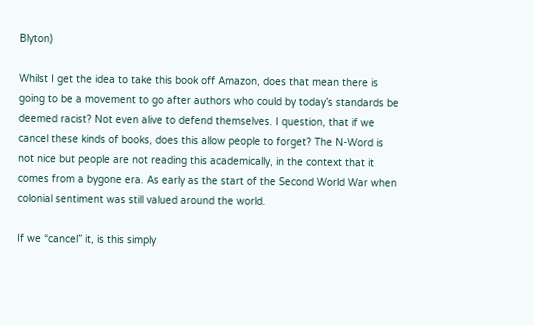Blyton)

Whilst I get the idea to take this book off Amazon, does that mean there is going to be a movement to go after authors who could by today’s standards be deemed racist? Not even alive to defend themselves. I question, that if we cancel these kinds of books, does this allow people to forget? The N-Word is not nice but people are not reading this academically, in the context that it comes from a bygone era. As early as the start of the Second World War when colonial sentiment was still valued around the world.

If we “cancel” it, is this simply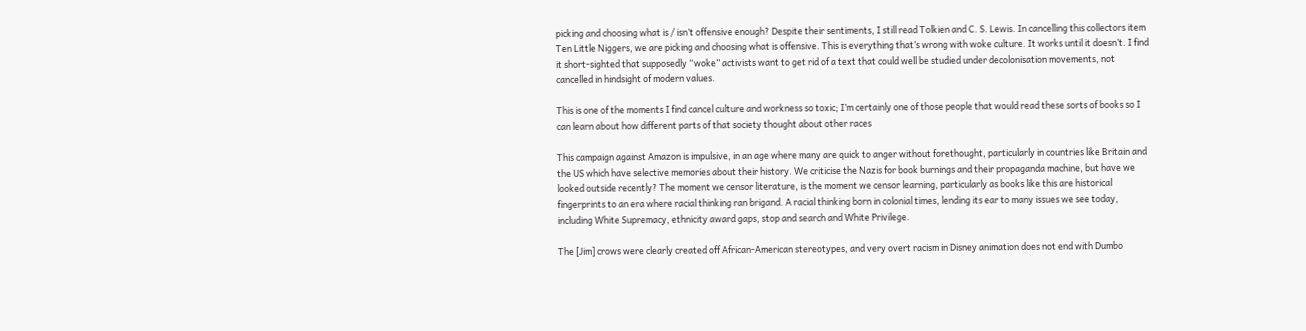picking and choosing what is / isn’t offensive enough? Despite their sentiments, I still read Tolkien and C. S. Lewis. In cancelling this collectors item Ten Little Niggers, we are picking and choosing what is offensive. This is everything that’s wrong with woke culture. It works until it doesn’t. I find it short-sighted that supposedly “woke” activists want to get rid of a text that could well be studied under decolonisation movements, not cancelled in hindsight of modern values.

This is one of the moments I find cancel culture and workness so toxic; I’m certainly one of those people that would read these sorts of books so I can learn about how different parts of that society thought about other races

This campaign against Amazon is impulsive, in an age where many are quick to anger without forethought, particularly in countries like Britain and the US which have selective memories about their history. We criticise the Nazis for book burnings and their propaganda machine, but have we looked outside recently? The moment we censor literature, is the moment we censor learning, particularly as books like this are historical fingerprints to an era where racial thinking ran brigand. A racial thinking born in colonial times, lending its ear to many issues we see today, including White Supremacy, ethnicity award gaps, stop and search and White Privilege.

The [Jim] crows were clearly created off African-American stereotypes, and very overt racism in Disney animation does not end with Dumbo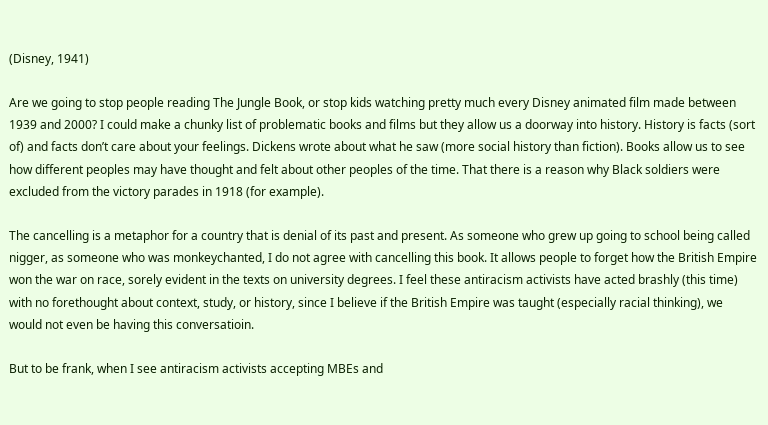(Disney, 1941)

Are we going to stop people reading The Jungle Book, or stop kids watching pretty much every Disney animated film made between 1939 and 2000? I could make a chunky list of problematic books and films but they allow us a doorway into history. History is facts (sort of) and facts don’t care about your feelings. Dickens wrote about what he saw (more social history than fiction). Books allow us to see how different peoples may have thought and felt about other peoples of the time. That there is a reason why Black soldiers were excluded from the victory parades in 1918 (for example).

The cancelling is a metaphor for a country that is denial of its past and present. As someone who grew up going to school being called nigger, as someone who was monkeychanted, I do not agree with cancelling this book. It allows people to forget how the British Empire won the war on race, sorely evident in the texts on university degrees. I feel these antiracism activists have acted brashly (this time) with no forethought about context, study, or history, since I believe if the British Empire was taught (especially racial thinking), we would not even be having this conversatioin.

But to be frank, when I see antiracism activists accepting MBEs and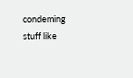condeming stuff like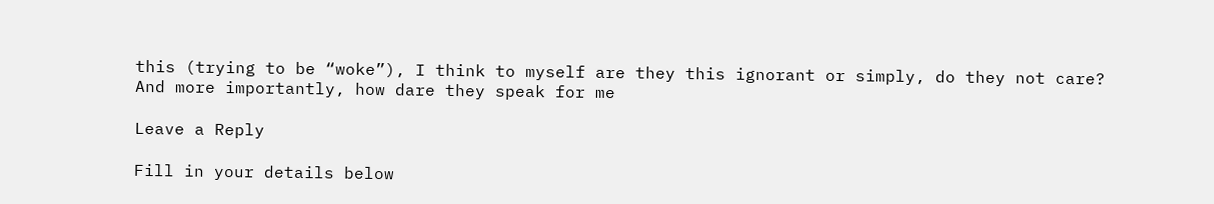this (trying to be “woke”), I think to myself are they this ignorant or simply, do they not care? And more importantly, how dare they speak for me

Leave a Reply

Fill in your details below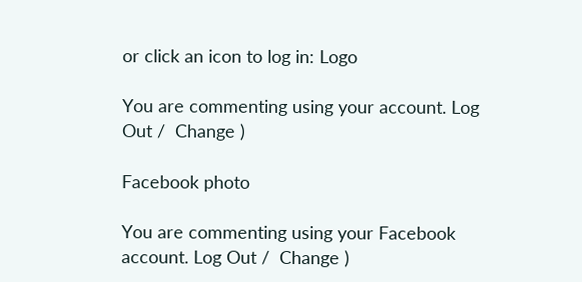or click an icon to log in: Logo

You are commenting using your account. Log Out /  Change )

Facebook photo

You are commenting using your Facebook account. Log Out /  Change )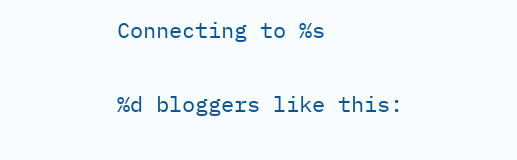Connecting to %s

%d bloggers like this: